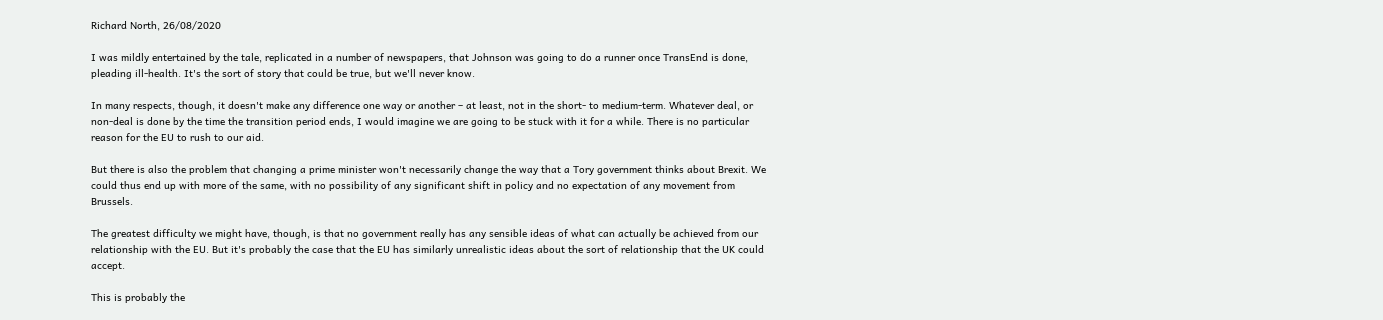Richard North, 26/08/2020

I was mildly entertained by the tale, replicated in a number of newspapers, that Johnson was going to do a runner once TransEnd is done, pleading ill-health. It's the sort of story that could be true, but we'll never know.

In many respects, though, it doesn't make any difference one way or another – at least, not in the short- to medium-term. Whatever deal, or non-deal is done by the time the transition period ends, I would imagine we are going to be stuck with it for a while. There is no particular reason for the EU to rush to our aid.

But there is also the problem that changing a prime minister won't necessarily change the way that a Tory government thinks about Brexit. We could thus end up with more of the same, with no possibility of any significant shift in policy and no expectation of any movement from Brussels.

The greatest difficulty we might have, though, is that no government really has any sensible ideas of what can actually be achieved from our relationship with the EU. But it's probably the case that the EU has similarly unrealistic ideas about the sort of relationship that the UK could accept.

This is probably the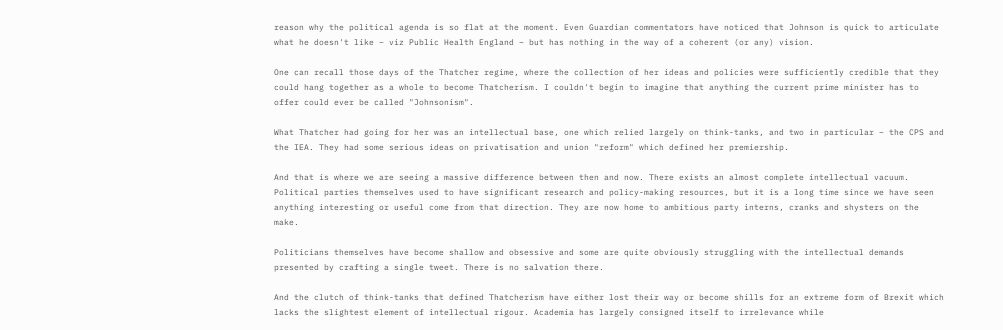reason why the political agenda is so flat at the moment. Even Guardian commentators have noticed that Johnson is quick to articulate what he doesn't like – viz Public Health England – but has nothing in the way of a coherent (or any) vision.

One can recall those days of the Thatcher regime, where the collection of her ideas and policies were sufficiently credible that they could hang together as a whole to become Thatcherism. I couldn't begin to imagine that anything the current prime minister has to offer could ever be called "Johnsonism".

What Thatcher had going for her was an intellectual base, one which relied largely on think-tanks, and two in particular – the CPS and the IEA. They had some serious ideas on privatisation and union "reform" which defined her premiership.

And that is where we are seeing a massive difference between then and now. There exists an almost complete intellectual vacuum. Political parties themselves used to have significant research and policy-making resources, but it is a long time since we have seen anything interesting or useful come from that direction. They are now home to ambitious party interns, cranks and shysters on the make.

Politicians themselves have become shallow and obsessive and some are quite obviously struggling with the intellectual demands presented by crafting a single tweet. There is no salvation there.

And the clutch of think-tanks that defined Thatcherism have either lost their way or become shills for an extreme form of Brexit which lacks the slightest element of intellectual rigour. Academia has largely consigned itself to irrelevance while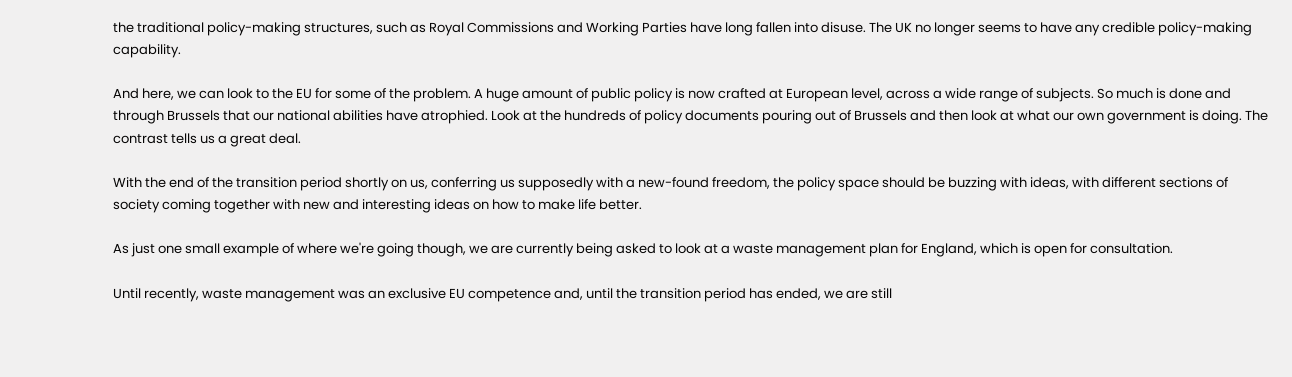the traditional policy-making structures, such as Royal Commissions and Working Parties have long fallen into disuse. The UK no longer seems to have any credible policy-making capability.

And here, we can look to the EU for some of the problem. A huge amount of public policy is now crafted at European level, across a wide range of subjects. So much is done and through Brussels that our national abilities have atrophied. Look at the hundreds of policy documents pouring out of Brussels and then look at what our own government is doing. The contrast tells us a great deal.

With the end of the transition period shortly on us, conferring us supposedly with a new-found freedom, the policy space should be buzzing with ideas, with different sections of society coming together with new and interesting ideas on how to make life better.

As just one small example of where we're going though, we are currently being asked to look at a waste management plan for England, which is open for consultation.

Until recently, waste management was an exclusive EU competence and, until the transition period has ended, we are still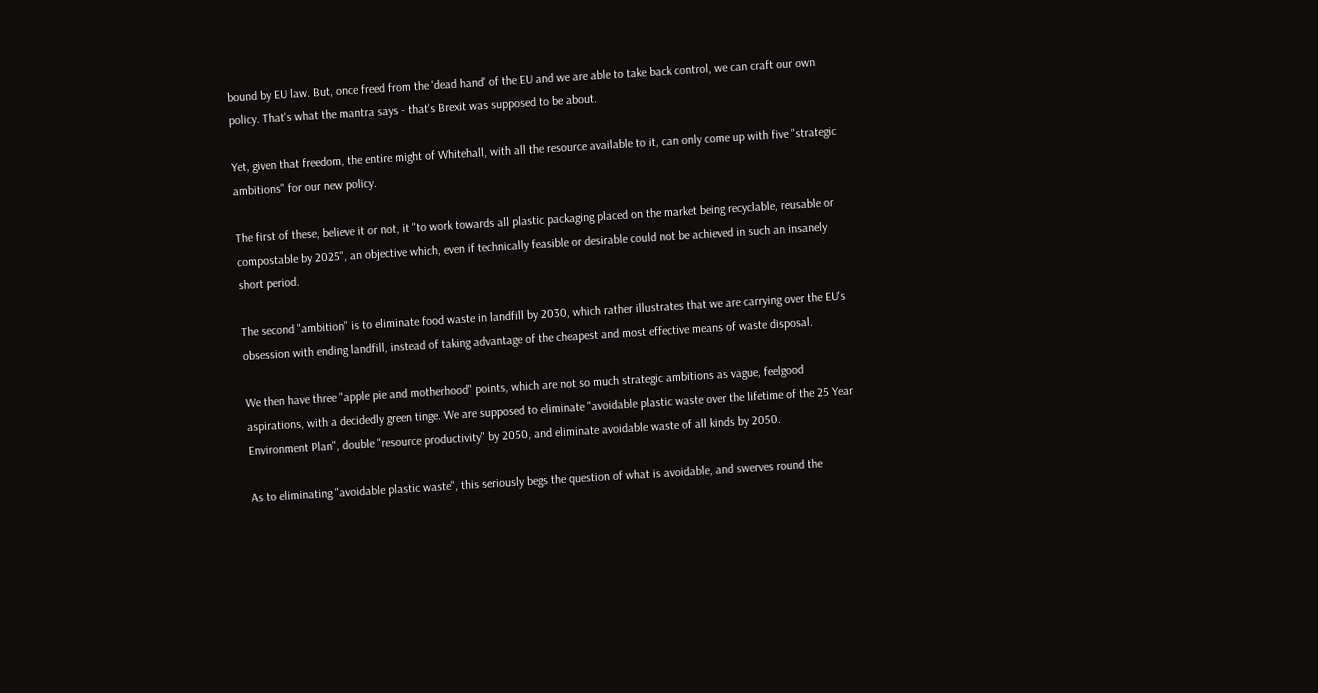bound by EU law. But, once freed from the 'dead hand' of the EU and we are able to take back control, we can craft our own policy. That's what the mantra says - that's Brexit was supposed to be about.

Yet, given that freedom, the entire might of Whitehall, with all the resource available to it, can only come up with five "strategic ambitions" for our new policy.

The first of these, believe it or not, it "to work towards all plastic packaging placed on the market being recyclable, reusable or compostable by 2025", an objective which, even if technically feasible or desirable could not be achieved in such an insanely short period.

The second "ambition" is to eliminate food waste in landfill by 2030, which rather illustrates that we are carrying over the EU's obsession with ending landfill, instead of taking advantage of the cheapest and most effective means of waste disposal.

We then have three "apple pie and motherhood" points, which are not so much strategic ambitions as vague, feelgood aspirations, with a decidedly green tinge. We are supposed to eliminate "avoidable plastic waste over the lifetime of the 25 Year Environment Plan", double "resource productivity" by 2050, and eliminate avoidable waste of all kinds by 2050.

As to eliminating "avoidable plastic waste", this seriously begs the question of what is avoidable, and swerves round the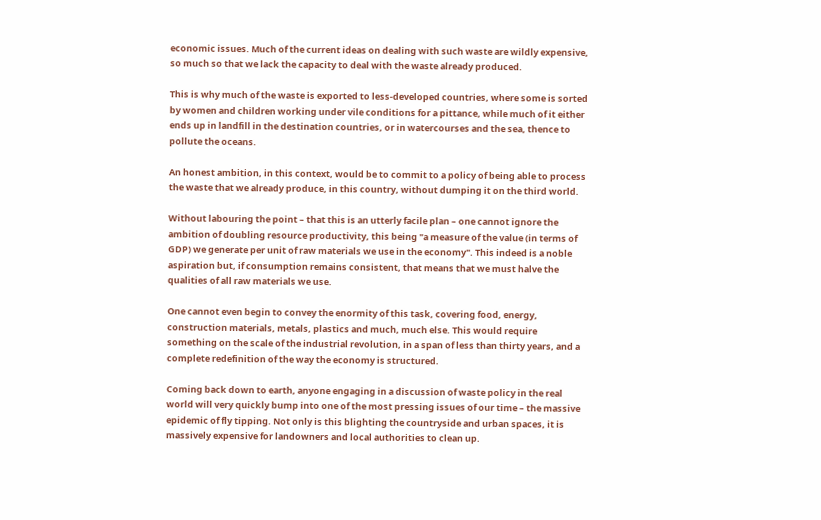economic issues. Much of the current ideas on dealing with such waste are wildly expensive, so much so that we lack the capacity to deal with the waste already produced.

This is why much of the waste is exported to less-developed countries, where some is sorted by women and children working under vile conditions for a pittance, while much of it either ends up in landfill in the destination countries, or in watercourses and the sea, thence to pollute the oceans.

An honest ambition, in this context, would be to commit to a policy of being able to process the waste that we already produce, in this country, without dumping it on the third world.

Without labouring the point – that this is an utterly facile plan – one cannot ignore the ambition of doubling resource productivity, this being "a measure of the value (in terms of GDP) we generate per unit of raw materials we use in the economy". This indeed is a noble aspiration but, if consumption remains consistent, that means that we must halve the qualities of all raw materials we use.

One cannot even begin to convey the enormity of this task, covering food, energy, construction materials, metals, plastics and much, much else. This would require something on the scale of the industrial revolution, in a span of less than thirty years, and a complete redefinition of the way the economy is structured.

Coming back down to earth, anyone engaging in a discussion of waste policy in the real world will very quickly bump into one of the most pressing issues of our time – the massive epidemic of fly tipping. Not only is this blighting the countryside and urban spaces, it is massively expensive for landowners and local authorities to clean up.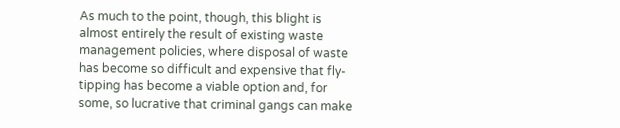As much to the point, though, this blight is almost entirely the result of existing waste management policies, where disposal of waste has become so difficult and expensive that fly-tipping has become a viable option and, for some, so lucrative that criminal gangs can make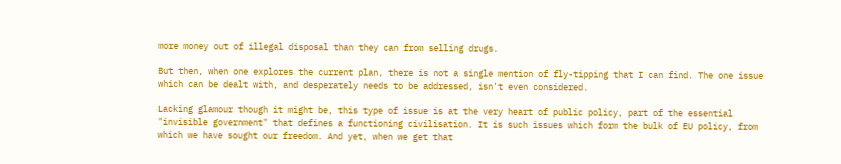more money out of illegal disposal than they can from selling drugs.

But then, when one explores the current plan, there is not a single mention of fly-tipping that I can find. The one issue which can be dealt with, and desperately needs to be addressed, isn't even considered.

Lacking glamour though it might be, this type of issue is at the very heart of public policy, part of the essential "invisible government" that defines a functioning civilisation. It is such issues which form the bulk of EU policy, from which we have sought our freedom. And yet, when we get that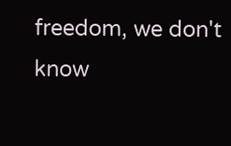freedom, we don't know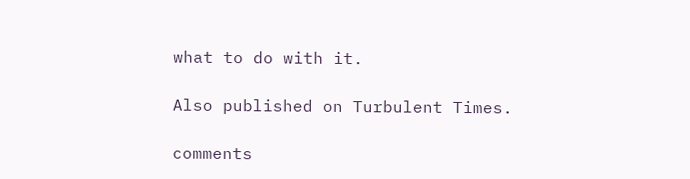what to do with it.

Also published on Turbulent Times.

comments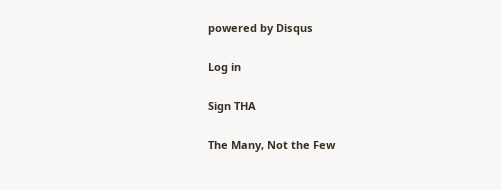powered by Disqus

Log in

Sign THA

The Many, Not the Few